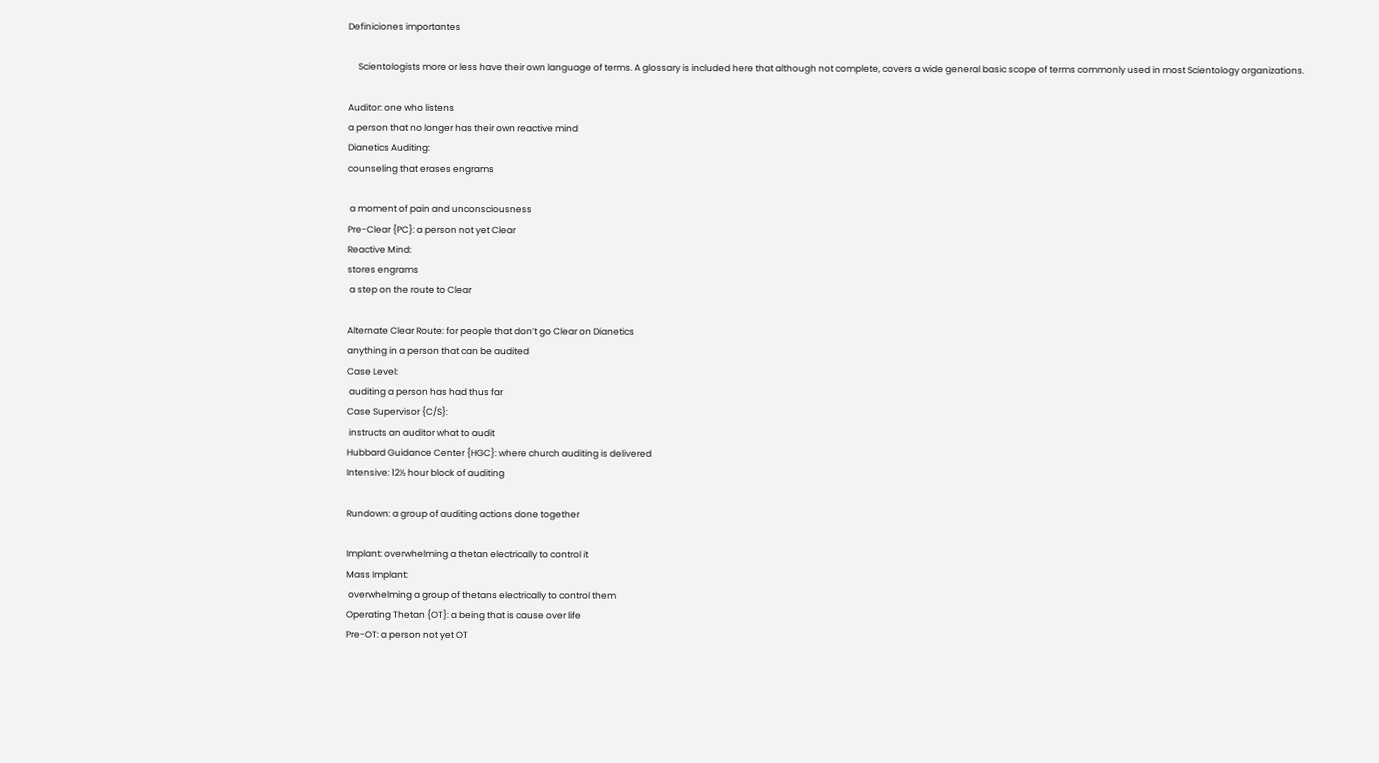Definiciones importantes

     Scientologists more or less have their own language of terms. A glossary is included here that although not complete, covers a wide general basic scope of terms commonly used in most Scientology organizations.

Auditor: one who listens
a person that no longer has their own reactive mind
Dianetics Auditing:
counseling that erases engrams

 a moment of pain and unconsciousness
Pre-Clear {PC}: a person not yet Clear
Reactive Mind:
stores engrams
 a step on the route to Clear

Alternate Clear Route: for people that don’t go Clear on Dianetics
anything in a person that can be audited
Case Level:
 auditing a person has had thus far
Case Supervisor {C/S}:
 instructs an auditor what to audit
Hubbard Guidance Center {HGC}: where church auditing is delivered
Intensive: 12½ hour block of auditing

Rundown: a group of auditing actions done together

Implant: overwhelming a thetan electrically to control it
Mass Implant:
 overwhelming a group of thetans electrically to control them
Operating Thetan {OT}: a being that is cause over life
Pre-OT: a person not yet OT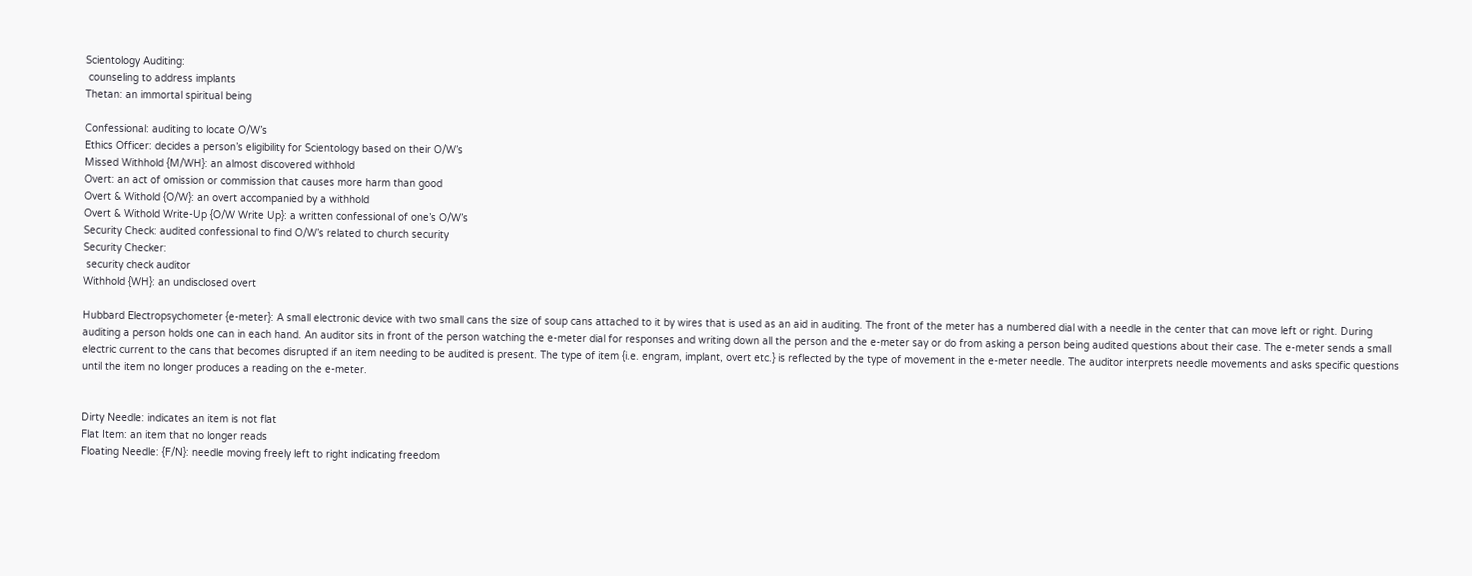Scientology Auditing:
 counseling to address implants
Thetan: an immortal spiritual being

Confessional: auditing to locate O/W’s
Ethics Officer: decides a person’s eligibility for Scientology based on their O/W’s
Missed Withhold {M/WH}: an almost discovered withhold
Overt: an act of omission or commission that causes more harm than good
Overt & Withold {O/W}: an overt accompanied by a withhold
Overt & Withold Write-Up {O/W Write Up}: a written confessional of one’s O/W’s
Security Check: audited confessional to find O/W’s related to church security
Security Checker:
 security check auditor
Withhold {WH}: an undisclosed overt

Hubbard Electropsychometer {e-meter}: A small electronic device with two small cans the size of soup cans attached to it by wires that is used as an aid in auditing. The front of the meter has a numbered dial with a needle in the center that can move left or right. During auditing a person holds one can in each hand. An auditor sits in front of the person watching the e-meter dial for responses and writing down all the person and the e-meter say or do from asking a person being audited questions about their case. The e-meter sends a small electric current to the cans that becomes disrupted if an item needing to be audited is present. The type of item {i.e. engram, implant, overt etc.} is reflected by the type of movement in the e-meter needle. The auditor interprets needle movements and asks specific questions until the item no longer produces a reading on the e-meter.


Dirty Needle: indicates an item is not flat
Flat Item: an item that no longer reads
Floating Needle: {F/N}: needle moving freely left to right indicating freedom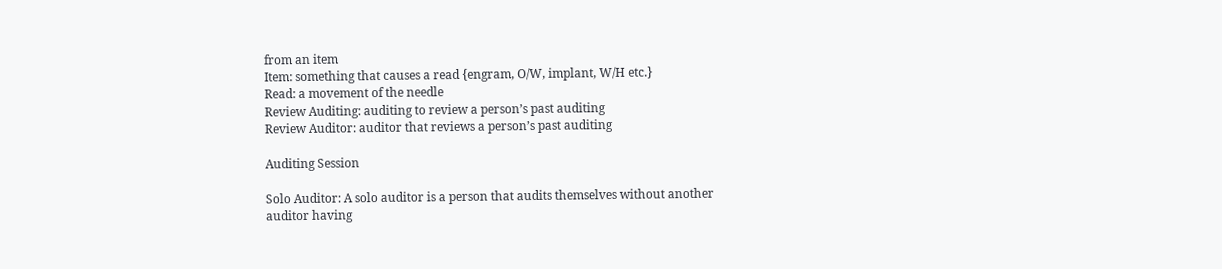from an item
Item: something that causes a read {engram, O/W, implant, W/H etc.}
Read: a movement of the needle
Review Auditing: auditing to review a person’s past auditing
Review Auditor: auditor that reviews a person’s past auditing

Auditing Session

Solo Auditor: A solo auditor is a person that audits themselves without another auditor having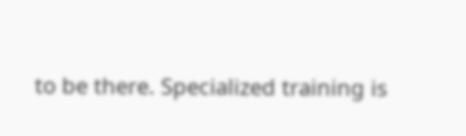to be there. Specialized training is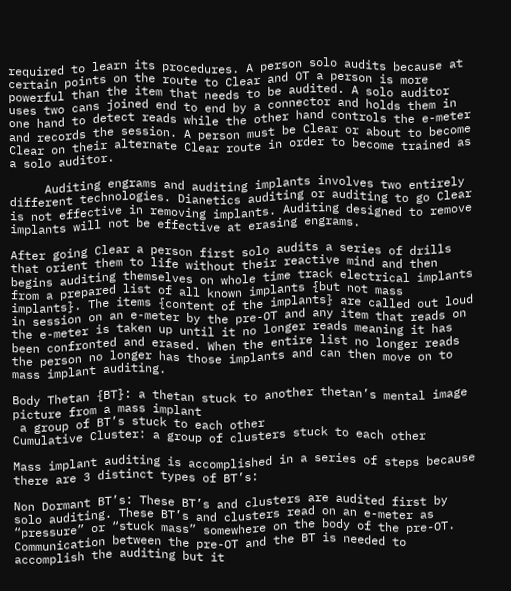required to learn its procedures. A person solo audits because at certain points on the route to Clear and OT a person is more powerful than the item that needs to be audited. A solo auditor uses two cans joined end to end by a connector and holds them in one hand to detect reads while the other hand controls the e-meter and records the session. A person must be Clear or about to become Clear on their alternate Clear route in order to become trained as a solo auditor.

     Auditing engrams and auditing implants involves two entirely different technologies. Dianetics auditing or auditing to go Clear is not effective in removing implants. Auditing designed to remove implants will not be effective at erasing engrams.

After going Clear a person first solo audits a series of drills that orient them to life without their reactive mind and then begins auditing themselves on whole time track electrical implants from a prepared list of all known implants {but not mass implants}. The items {content of the implants} are called out loud in session on an e-meter by the pre-OT and any item that reads on the e-meter is taken up until it no longer reads meaning it has been confronted and erased. When the entire list no longer reads the person no longer has those implants and can then move on to mass implant auditing.

Body Thetan {BT}: a thetan stuck to another thetan’s mental image picture from a mass implant
 a group of BT’s stuck to each other
Cumulative Cluster: a group of clusters stuck to each other

Mass implant auditing is accomplished in a series of steps because there are 3 distinct types of BT’s:

Non Dormant BT’s: These BT’s and clusters are audited first by solo auditing. These BT’s and clusters read on an e-meter as “pressure” or “stuck mass” somewhere on the body of the pre-OT. Communication between the pre-OT and the BT is needed to accomplish the auditing but it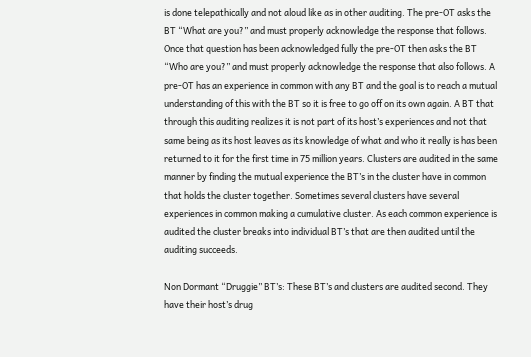is done telepathically and not aloud like as in other auditing. The pre-OT asks the BT “What are you?” and must properly acknowledge the response that follows. Once that question has been acknowledged fully the pre-OT then asks the BT “Who are you?” and must properly acknowledge the response that also follows. A pre-OT has an experience in common with any BT and the goal is to reach a mutual understanding of this with the BT so it is free to go off on its own again. A BT that through this auditing realizes it is not part of its host’s experiences and not that same being as its host leaves as its knowledge of what and who it really is has been returned to it for the first time in 75 million years. Clusters are audited in the same manner by finding the mutual experience the BT’s in the cluster have in common that holds the cluster together. Sometimes several clusters have several experiences in common making a cumulative cluster. As each common experience is audited the cluster breaks into individual BT’s that are then audited until the auditing succeeds.

Non Dormant “Druggie” BT’s: These BT’s and clusters are audited second. They have their host’s drug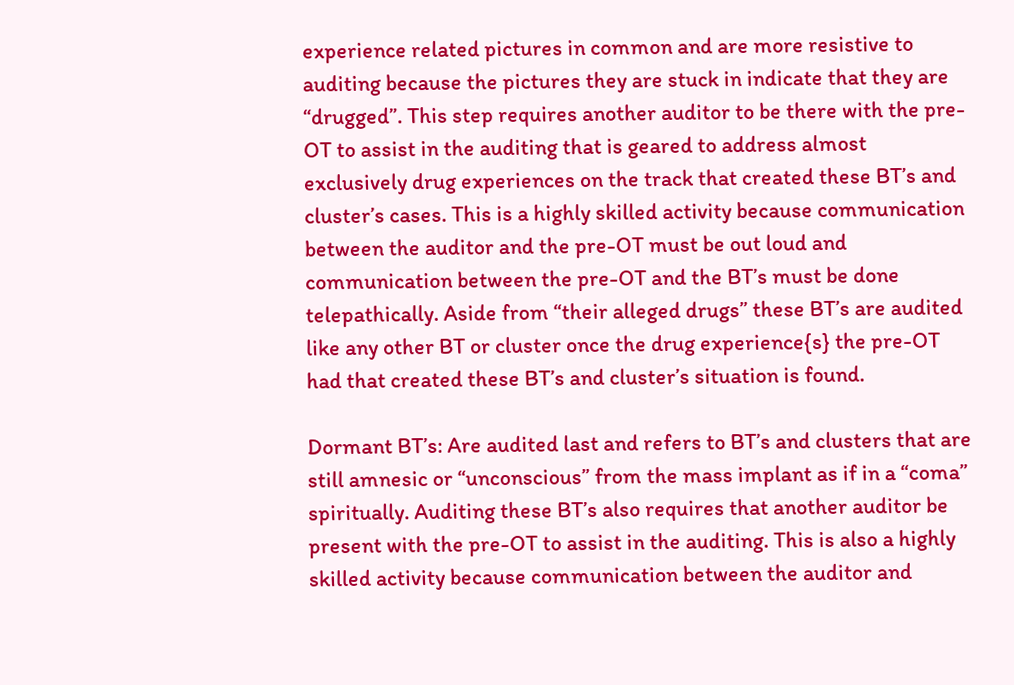experience related pictures in common and are more resistive to auditing because the pictures they are stuck in indicate that they are “drugged”. This step requires another auditor to be there with the pre-OT to assist in the auditing that is geared to address almost exclusively drug experiences on the track that created these BT’s and cluster’s cases. This is a highly skilled activity because communication between the auditor and the pre-OT must be out loud and communication between the pre-OT and the BT’s must be done telepathically. Aside from “their alleged drugs” these BT’s are audited like any other BT or cluster once the drug experience{s} the pre-OT had that created these BT’s and cluster’s situation is found.

Dormant BT’s: Are audited last and refers to BT’s and clusters that are still amnesic or “unconscious” from the mass implant as if in a “coma” spiritually. Auditing these BT’s also requires that another auditor be present with the pre-OT to assist in the auditing. This is also a highly skilled activity because communication between the auditor and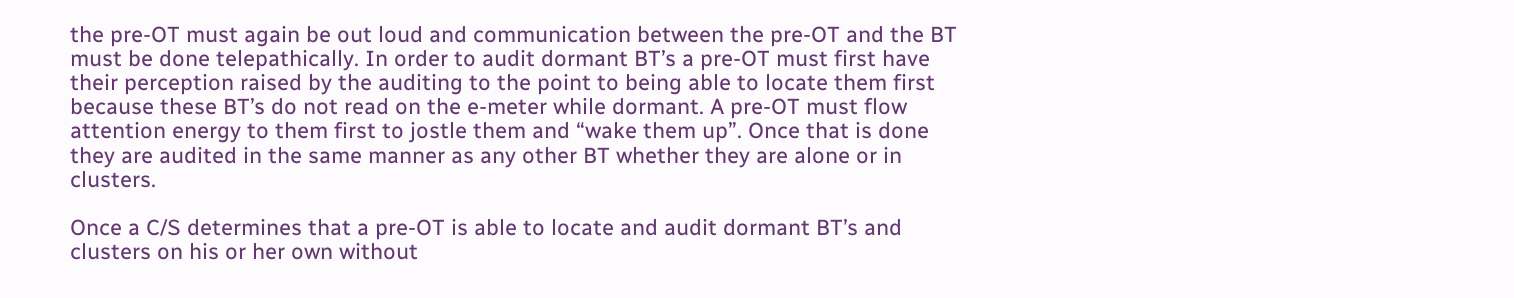the pre-OT must again be out loud and communication between the pre-OT and the BT must be done telepathically. In order to audit dormant BT’s a pre-OT must first have their perception raised by the auditing to the point to being able to locate them first because these BT’s do not read on the e-meter while dormant. A pre-OT must flow attention energy to them first to jostle them and “wake them up”. Once that is done they are audited in the same manner as any other BT whether they are alone or in clusters.

Once a C/S determines that a pre-OT is able to locate and audit dormant BT’s and clusters on his or her own without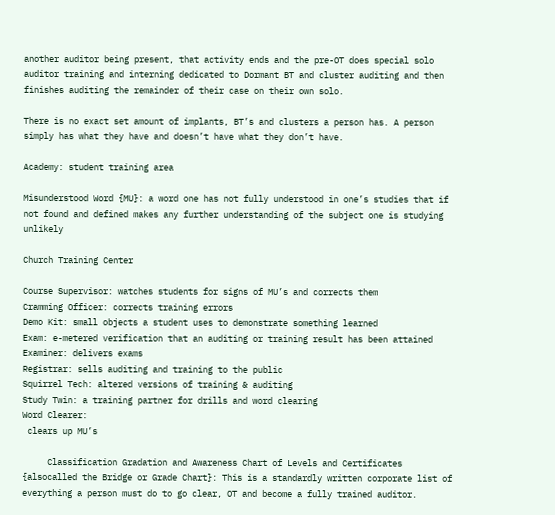another auditor being present, that activity ends and the pre-OT does special solo auditor training and interning dedicated to Dormant BT and cluster auditing and then finishes auditing the remainder of their case on their own solo.

There is no exact set amount of implants, BT’s and clusters a person has. A person simply has what they have and doesn’t have what they don’t have.

Academy: student training area

Misunderstood Word {MU}: a word one has not fully understood in one’s studies that if not found and defined makes any further understanding of the subject one is studying unlikely

Church Training Center

Course Supervisor: watches students for signs of MU’s and corrects them
Cramming Officer: corrects training errors
Demo Kit: small objects a student uses to demonstrate something learned
Exam: e-metered verification that an auditing or training result has been attained
Examiner: delivers exams
Registrar: sells auditing and training to the public
Squirrel Tech: altered versions of training & auditing
Study Twin: a training partner for drills and word clearing
Word Clearer:
 clears up MU’s

     Classification Gradation and Awareness Chart of Levels and Certificates {alsocalled the Bridge or Grade Chart}: This is a standardly written corporate list of everything a person must do to go clear, OT and become a fully trained auditor.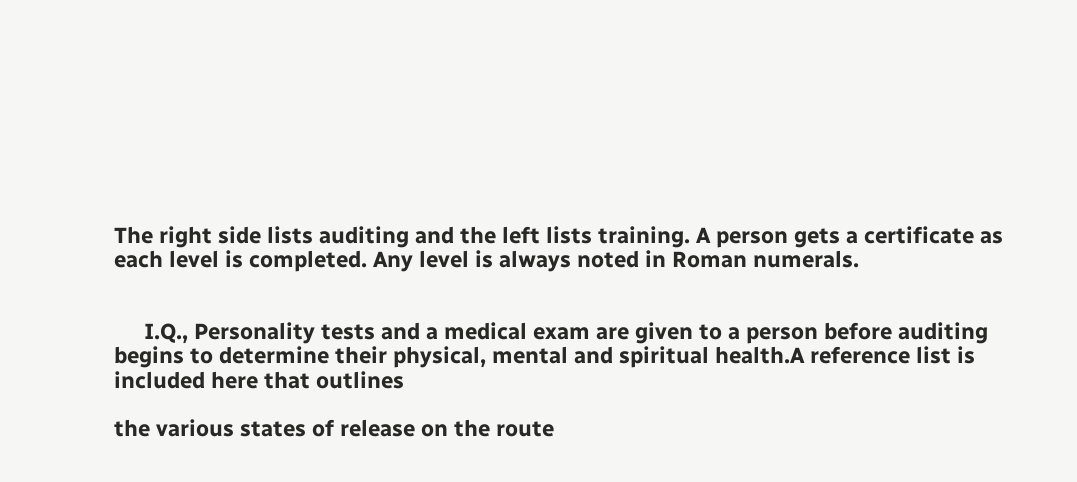The right side lists auditing and the left lists training. A person gets a certificate as each level is completed. Any level is always noted in Roman numerals.


     I.Q., Personality tests and a medical exam are given to a person before auditing begins to determine their physical, mental and spiritual health.A reference list is included here that outlines

the various states of release on the route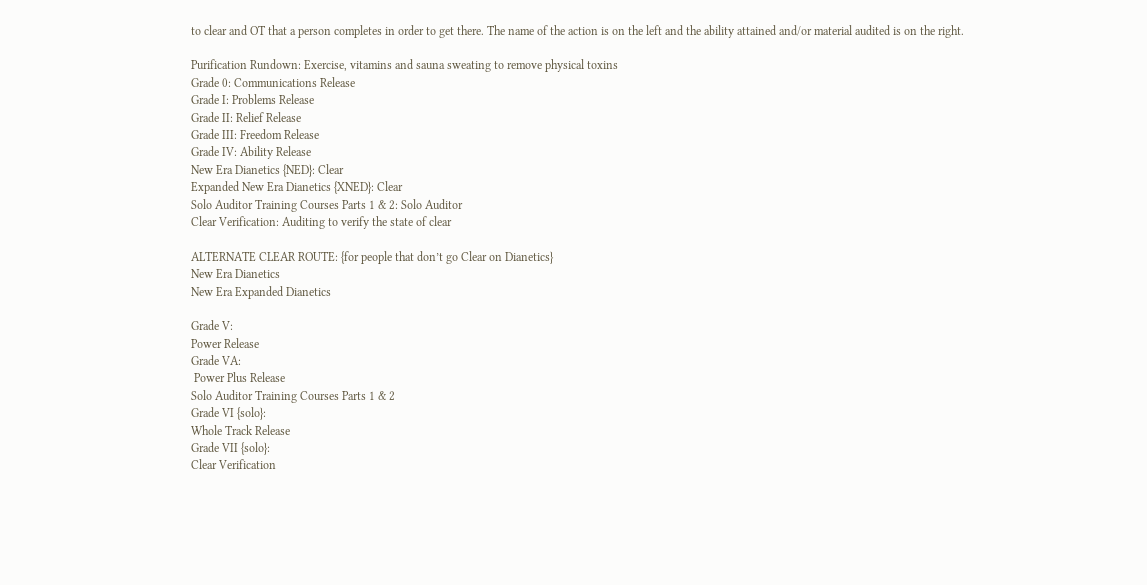to clear and OT that a person completes in order to get there. The name of the action is on the left and the ability attained and/or material audited is on the right.

Purification Rundown: Exercise, vitamins and sauna sweating to remove physical toxins
Grade 0: Communications Release
Grade I: Problems Release
Grade II: Relief Release
Grade III: Freedom Release
Grade IV: Ability Release
New Era Dianetics {NED}: Clear
Expanded New Era Dianetics {XNED}: Clear
Solo Auditor Training Courses Parts 1 & 2: Solo Auditor
Clear Verification: Auditing to verify the state of clear

ALTERNATE CLEAR ROUTE: {for people that don’t go Clear on Dianetics}
New Era Dianetics
New Era Expanded Dianetics

Grade V:
Power Release
Grade VA:
 Power Plus Release
Solo Auditor Training Courses Parts 1 & 2
Grade VI {solo}:
Whole Track Release
Grade VII {solo}:
Clear Verification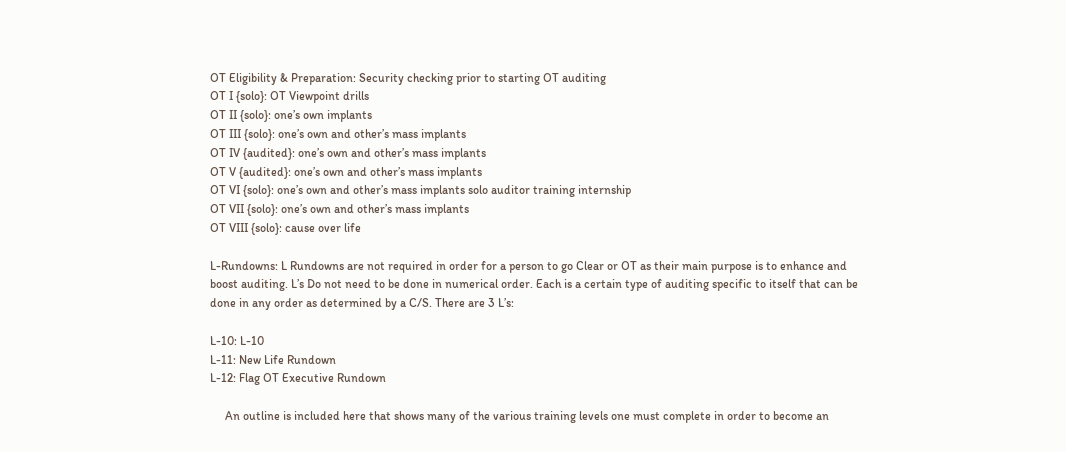OT Eligibility & Preparation: Security checking prior to starting OT auditing
OT I {solo}: OT Viewpoint drills
OT II {solo}: one’s own implants
OT III {solo}: one’s own and other’s mass implants
OT IV {audited}: one’s own and other’s mass implants
OT V {audited}: one’s own and other’s mass implants
OT VI {solo}: one’s own and other’s mass implants solo auditor training internship
OT VII {solo}: one’s own and other’s mass implants
OT VIII {solo}: cause over life

L-Rundowns: L Rundowns are not required in order for a person to go Clear or OT as their main purpose is to enhance and boost auditing. L’s Do not need to be done in numerical order. Each is a certain type of auditing specific to itself that can be done in any order as determined by a C/S. There are 3 L’s:

L-10: L-10
L-11: New Life Rundown
L-12: Flag OT Executive Rundown

     An outline is included here that shows many of the various training levels one must complete in order to become an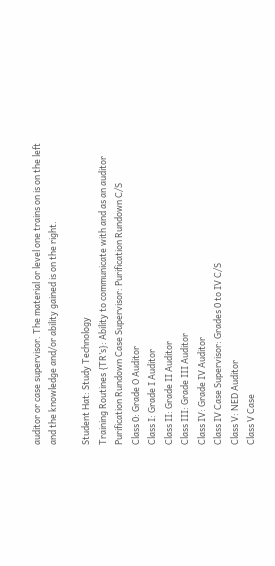auditor or case supervisor. The material or level one trains on is on the left and the knowledge and/or ability gained is on the right.

Student Hat: Study Technology
Training Routines {TR’s}: Ability to communicate with and as an auditor
Purification Rundown Case Supervisor: Purification Rundown C/S
Class 0: Grade O Auditor
Class I: Grade I Auditor
Class II: Grade II Auditor
Class III: Grade III Auditor
Class IV: Grade IV Auditor
Class IV Case Supervisor: Grades 0 to IV C/S
Class V: NED Auditor
Class V Case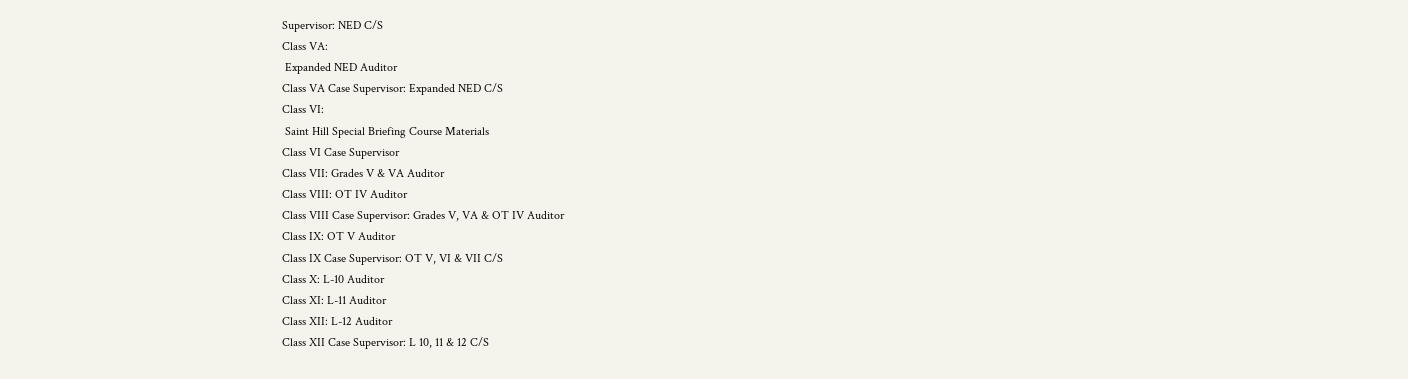Supervisor: NED C/S
Class VA:
 Expanded NED Auditor
Class VA Case Supervisor: Expanded NED C/S
Class VI:
 Saint Hill Special Briefing Course Materials
Class VI Case Supervisor
Class VII: Grades V & VA Auditor
Class VIII: OT IV Auditor
Class VIII Case Supervisor: Grades V, VA & OT IV Auditor
Class IX: OT V Auditor
Class IX Case Supervisor: OT V, VI & VII C/S
Class X: L-10 Auditor
Class XI: L-11 Auditor
Class XII: L-12 Auditor
Class XII Case Supervisor: L 10, 11 & 12 C/S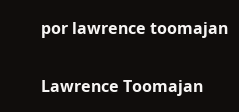por lawrence toomajan


Lawrence Toomajan